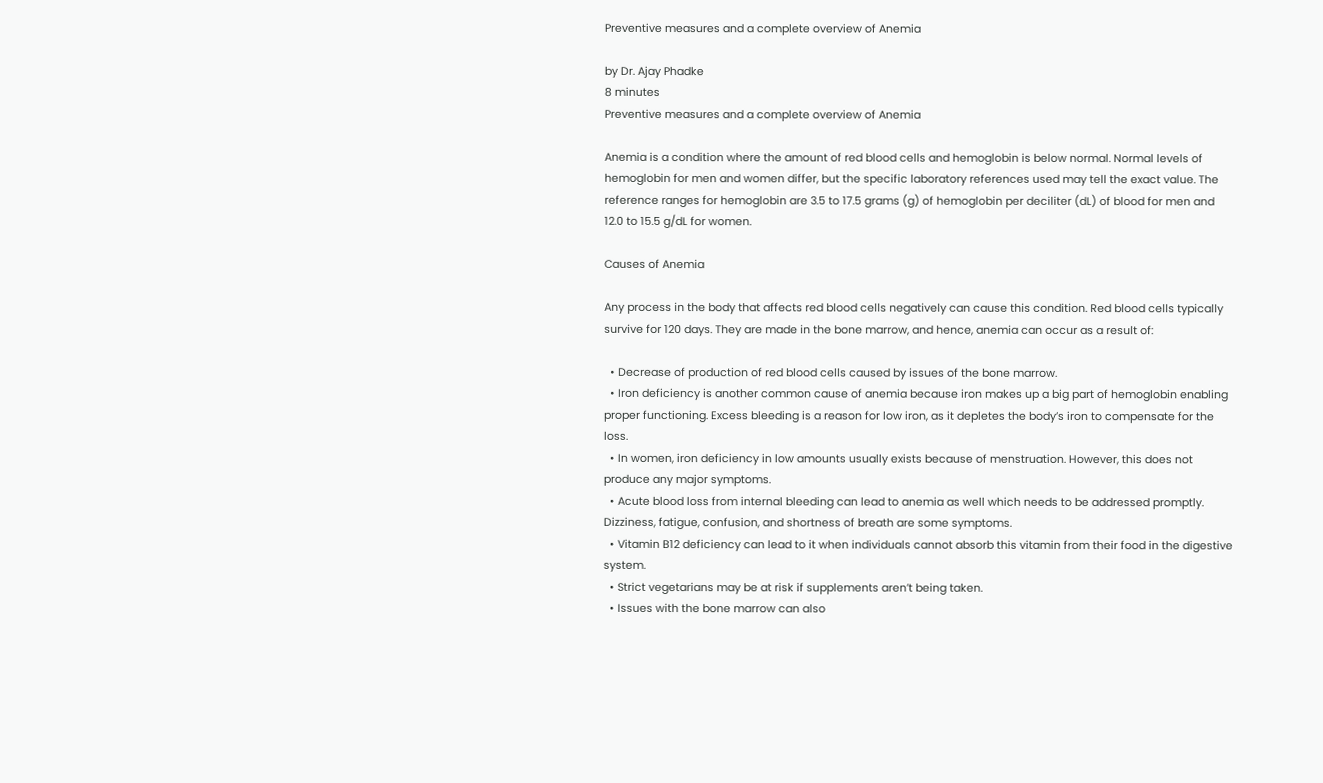Preventive measures and a complete overview of Anemia

by Dr. Ajay Phadke
8 minutes
Preventive measures and a complete overview of Anemia

Anemia is a condition where the amount of red blood cells and hemoglobin is below normal. Normal levels of hemoglobin for men and women differ, but the specific laboratory references used may tell the exact value. The reference ranges for hemoglobin are 3.5 to 17.5 grams (g) of hemoglobin per deciliter (dL) of blood for men and 12.0 to 15.5 g/dL for women.

Causes of Anemia

Any process in the body that affects red blood cells negatively can cause this condition. Red blood cells typically survive for 120 days. They are made in the bone marrow, and hence, anemia can occur as a result of:

  • Decrease of production of red blood cells caused by issues of the bone marrow.
  • Iron deficiency is another common cause of anemia because iron makes up a big part of hemoglobin enabling proper functioning. Excess bleeding is a reason for low iron, as it depletes the body’s iron to compensate for the loss.
  • In women, iron deficiency in low amounts usually exists because of menstruation. However, this does not produce any major symptoms.
  • Acute blood loss from internal bleeding can lead to anemia as well which needs to be addressed promptly. Dizziness, fatigue, confusion, and shortness of breath are some symptoms.
  • Vitamin B12 deficiency can lead to it when individuals cannot absorb this vitamin from their food in the digestive system.
  • Strict vegetarians may be at risk if supplements aren’t being taken.
  • Issues with the bone marrow can also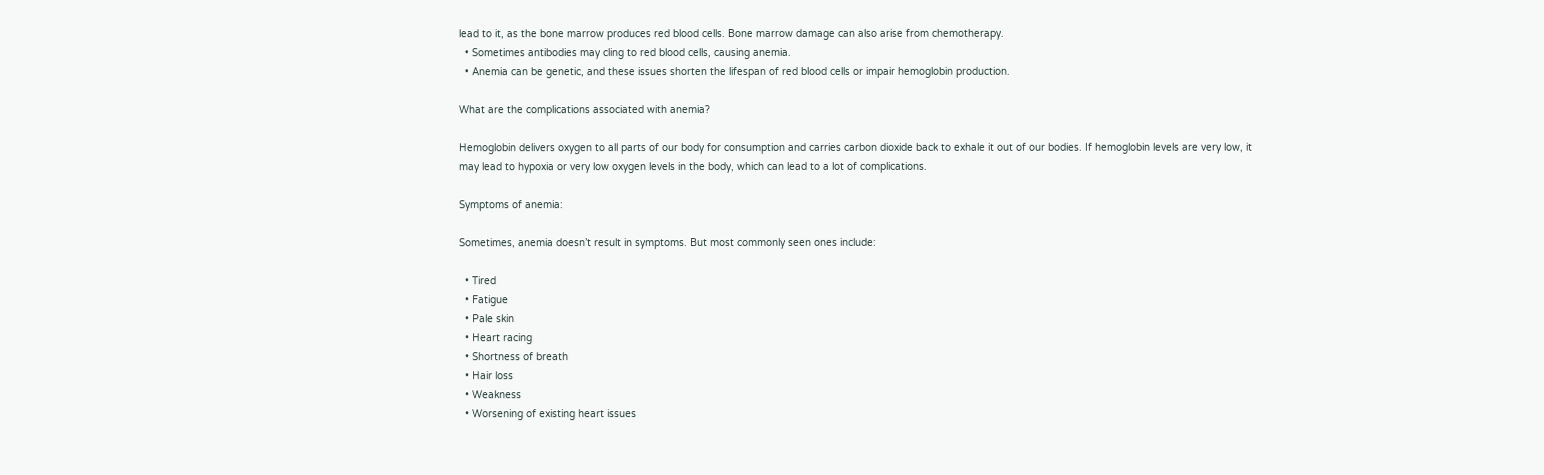lead to it, as the bone marrow produces red blood cells. Bone marrow damage can also arise from chemotherapy.
  • Sometimes antibodies may cling to red blood cells, causing anemia.
  • Anemia can be genetic, and these issues shorten the lifespan of red blood cells or impair hemoglobin production.

What are the complications associated with anemia?

Hemoglobin delivers oxygen to all parts of our body for consumption and carries carbon dioxide back to exhale it out of our bodies. If hemoglobin levels are very low, it may lead to hypoxia or very low oxygen levels in the body, which can lead to a lot of complications.

Symptoms of anemia:

Sometimes, anemia doesn’t result in symptoms. But most commonly seen ones include:

  • Tired
  • Fatigue
  • Pale skin
  • Heart racing
  • Shortness of breath
  • Hair loss
  • Weakness
  • Worsening of existing heart issues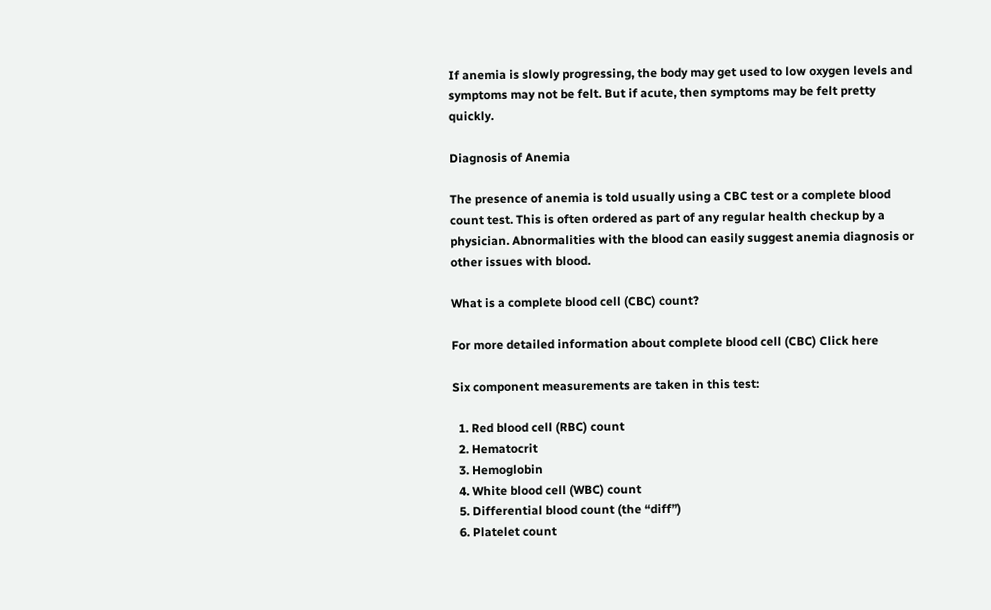If anemia is slowly progressing, the body may get used to low oxygen levels and symptoms may not be felt. But if acute, then symptoms may be felt pretty quickly.

Diagnosis of Anemia

The presence of anemia is told usually using a CBC test or a complete blood count test. This is often ordered as part of any regular health checkup by a physician. Abnormalities with the blood can easily suggest anemia diagnosis or other issues with blood.

What is a complete blood cell (CBC) count?

For more detailed information about complete blood cell (CBC) Click here

Six component measurements are taken in this test:

  1. Red blood cell (RBC) count
  2. Hematocrit
  3. Hemoglobin
  4. White blood cell (WBC) count
  5. Differential blood count (the “diff”)
  6. Platelet count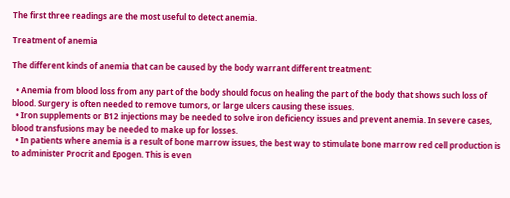The first three readings are the most useful to detect anemia.

Treatment of anemia

The different kinds of anemia that can be caused by the body warrant different treatment:

  • Anemia from blood loss from any part of the body should focus on healing the part of the body that shows such loss of blood. Surgery is often needed to remove tumors, or large ulcers causing these issues.
  • Iron supplements or B12 injections may be needed to solve iron deficiency issues and prevent anemia. In severe cases, blood transfusions may be needed to make up for losses.
  • In patients where anemia is a result of bone marrow issues, the best way to stimulate bone marrow red cell production is to administer Procrit and Epogen. This is even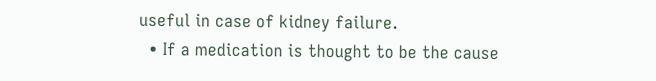useful in case of kidney failure.
  • If a medication is thought to be the cause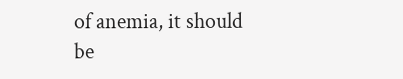of anemia, it should be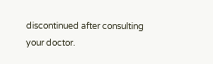discontinued after consulting your doctor.